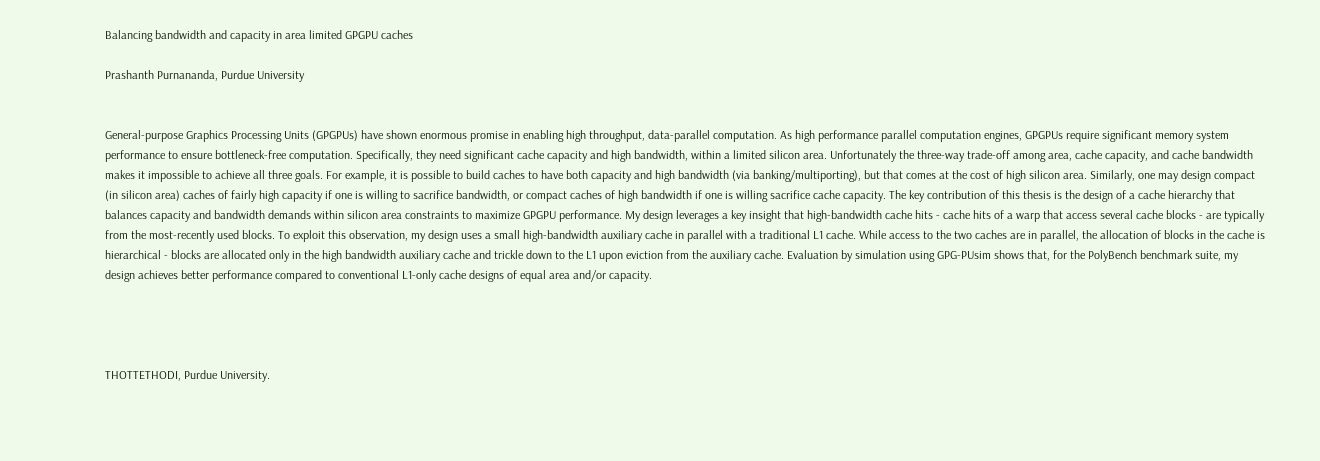Balancing bandwidth and capacity in area limited GPGPU caches

Prashanth Purnananda, Purdue University


General-purpose Graphics Processing Units (GPGPUs) have shown enormous promise in enabling high throughput, data-parallel computation. As high performance parallel computation engines, GPGPUs require significant memory system performance to ensure bottleneck-free computation. Specifically, they need significant cache capacity and high bandwidth, within a limited silicon area. Unfortunately the three-way trade-off among area, cache capacity, and cache bandwidth makes it impossible to achieve all three goals. For example, it is possible to build caches to have both capacity and high bandwidth (via banking/multiporting), but that comes at the cost of high silicon area. Similarly, one may design compact (in silicon area) caches of fairly high capacity if one is willing to sacrifice bandwidth, or compact caches of high bandwidth if one is willing sacrifice cache capacity. The key contribution of this thesis is the design of a cache hierarchy that balances capacity and bandwidth demands within silicon area constraints to maximize GPGPU performance. My design leverages a key insight that high-bandwidth cache hits - cache hits of a warp that access several cache blocks - are typically from the most-recently used blocks. To exploit this observation, my design uses a small high-bandwidth auxiliary cache in parallel with a traditional L1 cache. While access to the two caches are in parallel, the allocation of blocks in the cache is hierarchical - blocks are allocated only in the high bandwidth auxiliary cache and trickle down to the L1 upon eviction from the auxiliary cache. Evaluation by simulation using GPG-PUsim shows that, for the PolyBench benchmark suite, my design achieves better performance compared to conventional L1-only cache designs of equal area and/or capacity.




THOTTETHODI, Purdue University.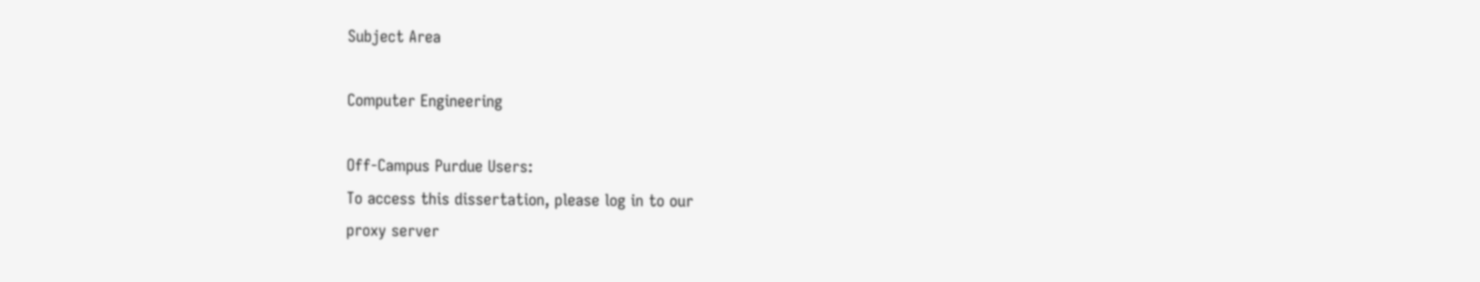Subject Area

Computer Engineering

Off-Campus Purdue Users:
To access this dissertation, please log in to our
proxy server